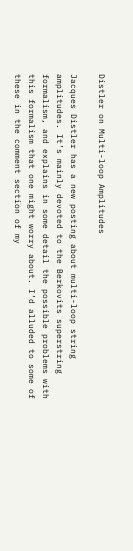Distler on Multi-loop Amplitudes

Jacques Distler has a new posting about multi-loop string amplitudes. It’s mainly devoted to the Berkovits superstring formalism, and explains in some detail the possible problems with this formalism that one might worry about. I’d alluded to some of these in the comment section of my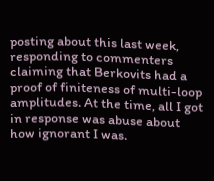posting about this last week, responding to commenters claiming that Berkovits had a proof of finiteness of multi-loop amplitudes. At the time, all I got in response was abuse about how ignorant I was.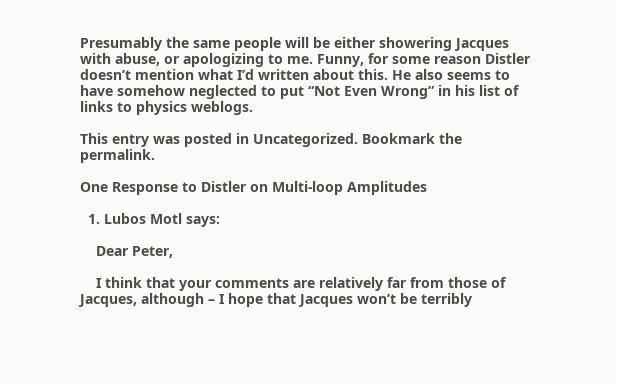Presumably the same people will be either showering Jacques with abuse, or apologizing to me. Funny, for some reason Distler doesn’t mention what I’d written about this. He also seems to have somehow neglected to put “Not Even Wrong” in his list of links to physics weblogs.

This entry was posted in Uncategorized. Bookmark the permalink.

One Response to Distler on Multi-loop Amplitudes

  1. Lubos Motl says:

    Dear Peter,

    I think that your comments are relatively far from those of Jacques, although – I hope that Jacques won’t be terribly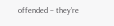offended – they’re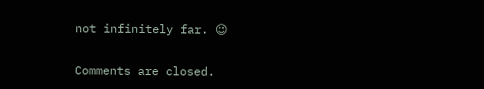not infinitely far. 😉


Comments are closed.